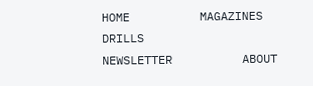HOME          MAGAZINES          DRILLS          NEWSLETTER          ABOUT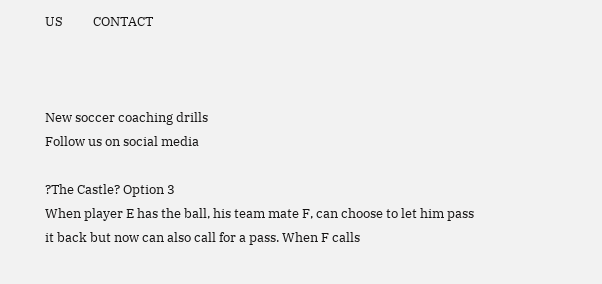US          CONTACT



New soccer coaching drills
Follow us on social media

?The Castle? Option 3
When player E has the ball, his team mate F, can choose to let him pass it back but now can also call for a pass. When F calls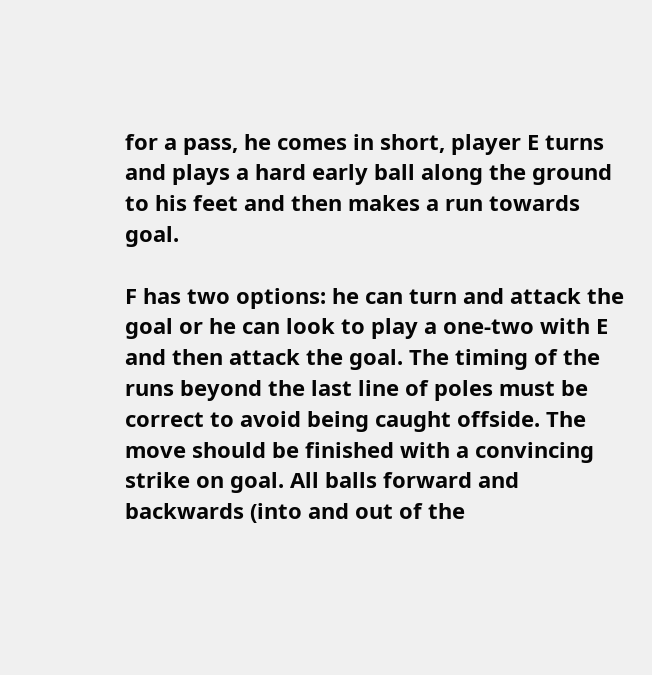for a pass, he comes in short, player E turns and plays a hard early ball along the ground to his feet and then makes a run towards goal.

F has two options: he can turn and attack the goal or he can look to play a one-two with E and then attack the goal. The timing of the runs beyond the last line of poles must be
correct to avoid being caught offside. The move should be finished with a convincing strike on goal. All balls forward and backwards (into and out of the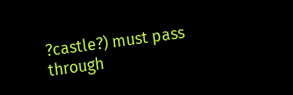?castle?) must pass through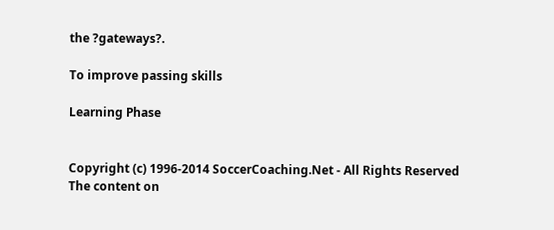the ?gateways?.

To improve passing skills

Learning Phase


Copyright (c) 1996-2014 SoccerCoaching.Net - All Rights Reserved
The content on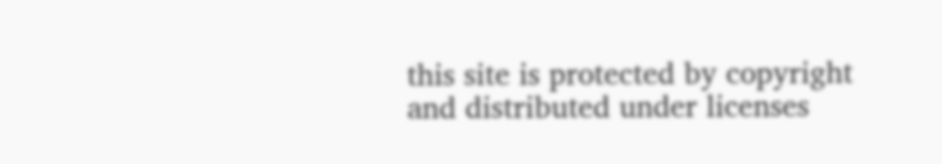this site is protected by copyright and distributed under licenses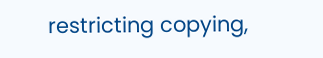restricting copying,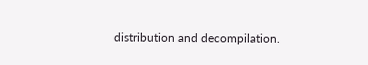distribution and decompilation.